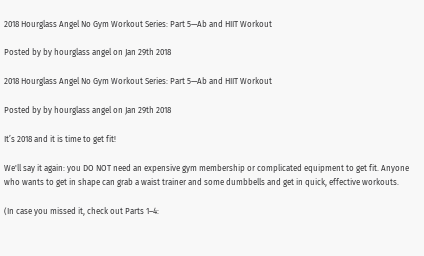2018 Hourglass Angel No Gym Workout Series: Part 5—Ab and HIIT Workout

Posted by by hourglass angel on Jan 29th 2018

2018 Hourglass Angel No Gym Workout Series: Part 5—Ab and HIIT Workout

Posted by by hourglass angel on Jan 29th 2018

It’s 2018 and it is time to get fit!

We'll say it again: you DO NOT need an expensive gym membership or complicated equipment to get fit. Anyone who wants to get in shape can grab a waist trainer and some dumbbells and get in quick, effective workouts.

(In case you missed it, check out Parts 1–4: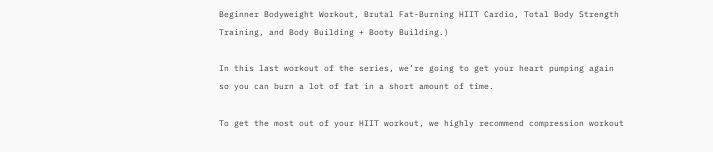Beginner Bodyweight Workout, Brutal Fat-Burning HIIT Cardio, Total Body Strength Training, and Body Building + Booty Building.)

In this last workout of the series, we’re going to get your heart pumping again so you can burn a lot of fat in a short amount of time.

To get the most out of your HIIT workout, we highly recommend compression workout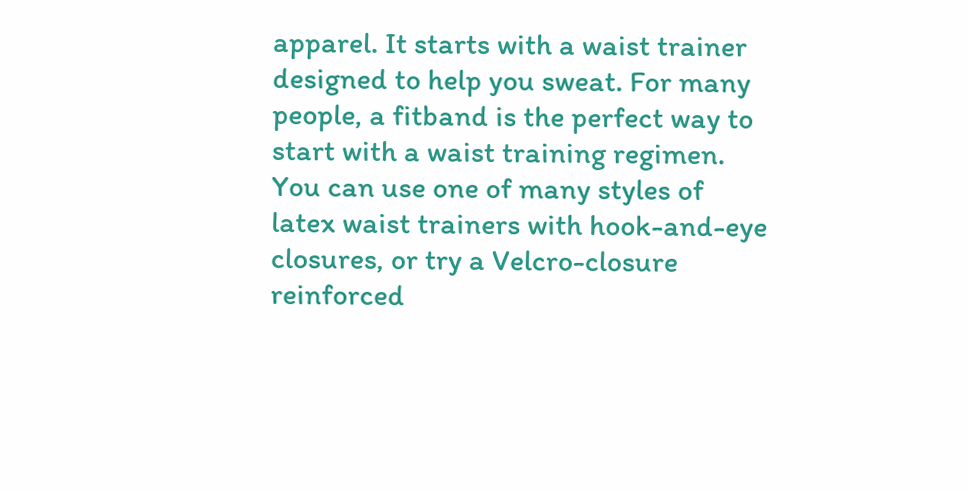apparel. It starts with a waist trainer designed to help you sweat. For many people, a fitband is the perfect way to start with a waist training regimen. You can use one of many styles of latex waist trainers with hook-and-eye closures, or try a Velcro-closure reinforced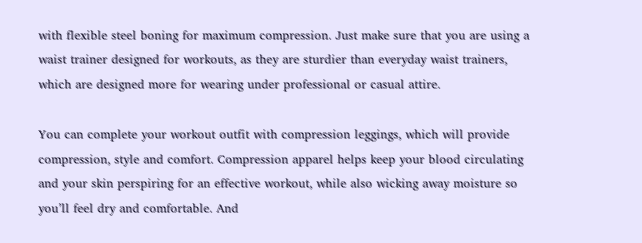with flexible steel boning for maximum compression. Just make sure that you are using a waist trainer designed for workouts, as they are sturdier than everyday waist trainers, which are designed more for wearing under professional or casual attire.

You can complete your workout outfit with compression leggings, which will provide compression, style and comfort. Compression apparel helps keep your blood circulating and your skin perspiring for an effective workout, while also wicking away moisture so you’ll feel dry and comfortable. And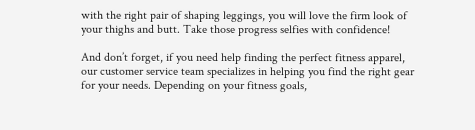with the right pair of shaping leggings, you will love the firm look of your thighs and butt. Take those progress selfies with confidence!

And don’t forget, if you need help finding the perfect fitness apparel, our customer service team specializes in helping you find the right gear for your needs. Depending on your fitness goals,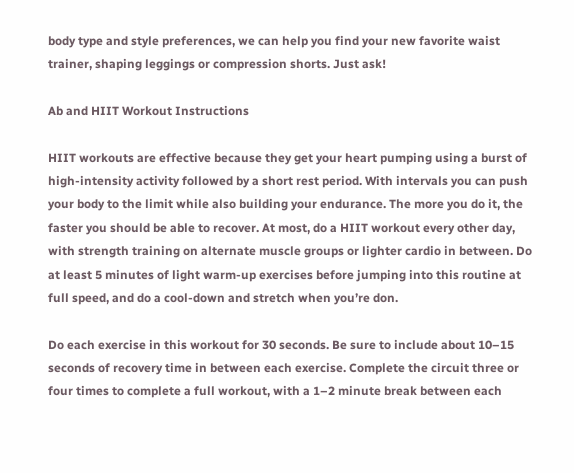body type and style preferences, we can help you find your new favorite waist trainer, shaping leggings or compression shorts. Just ask!

Ab and HIIT Workout Instructions

HIIT workouts are effective because they get your heart pumping using a burst of high-intensity activity followed by a short rest period. With intervals you can push your body to the limit while also building your endurance. The more you do it, the faster you should be able to recover. At most, do a HIIT workout every other day, with strength training on alternate muscle groups or lighter cardio in between. Do at least 5 minutes of light warm-up exercises before jumping into this routine at full speed, and do a cool-down and stretch when you’re don.

Do each exercise in this workout for 30 seconds. Be sure to include about 10–15 seconds of recovery time in between each exercise. Complete the circuit three or four times to complete a full workout, with a 1–2 minute break between each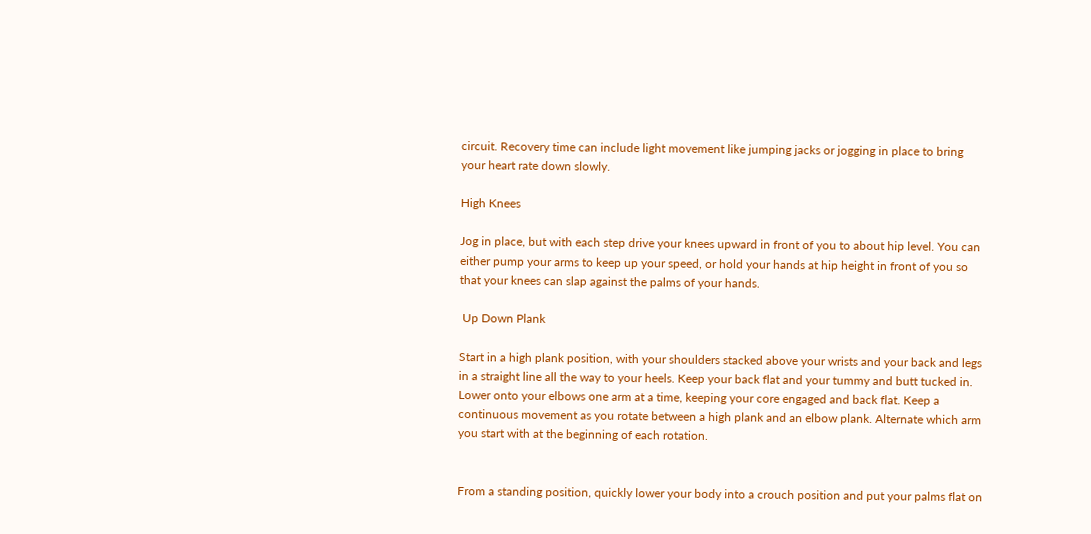circuit. Recovery time can include light movement like jumping jacks or jogging in place to bring your heart rate down slowly.

High Knees

Jog in place, but with each step drive your knees upward in front of you to about hip level. You can either pump your arms to keep up your speed, or hold your hands at hip height in front of you so that your knees can slap against the palms of your hands.

 Up Down Plank

Start in a high plank position, with your shoulders stacked above your wrists and your back and legs in a straight line all the way to your heels. Keep your back flat and your tummy and butt tucked in. Lower onto your elbows one arm at a time, keeping your core engaged and back flat. Keep a continuous movement as you rotate between a high plank and an elbow plank. Alternate which arm you start with at the beginning of each rotation.


From a standing position, quickly lower your body into a crouch position and put your palms flat on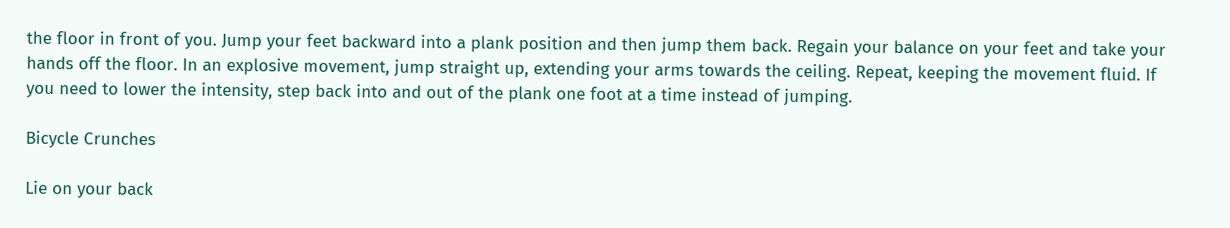the floor in front of you. Jump your feet backward into a plank position and then jump them back. Regain your balance on your feet and take your hands off the floor. In an explosive movement, jump straight up, extending your arms towards the ceiling. Repeat, keeping the movement fluid. If you need to lower the intensity, step back into and out of the plank one foot at a time instead of jumping.

Bicycle Crunches

Lie on your back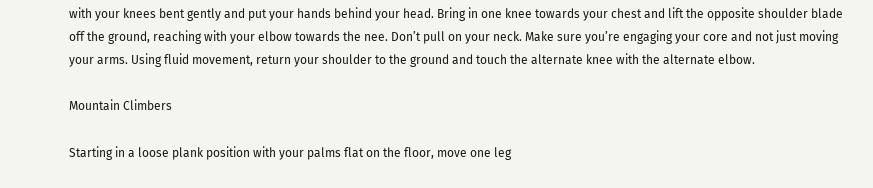with your knees bent gently and put your hands behind your head. Bring in one knee towards your chest and lift the opposite shoulder blade off the ground, reaching with your elbow towards the nee. Don’t pull on your neck. Make sure you’re engaging your core and not just moving your arms. Using fluid movement, return your shoulder to the ground and touch the alternate knee with the alternate elbow.

Mountain Climbers

Starting in a loose plank position with your palms flat on the floor, move one leg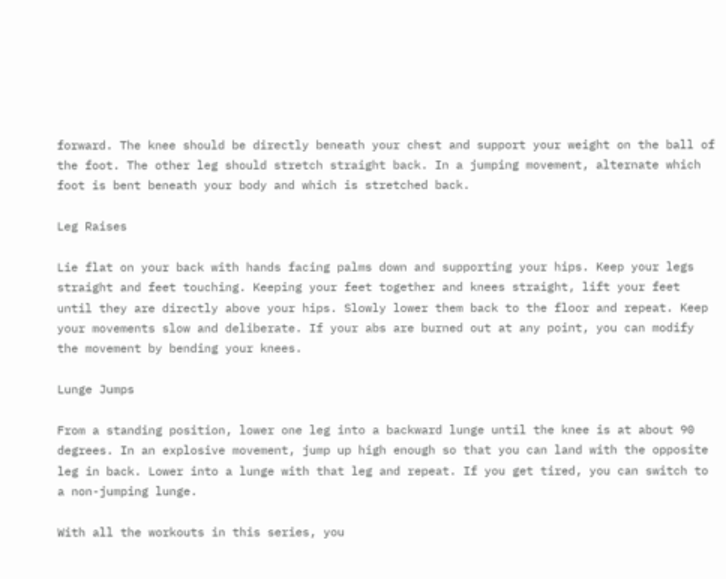forward. The knee should be directly beneath your chest and support your weight on the ball of the foot. The other leg should stretch straight back. In a jumping movement, alternate which foot is bent beneath your body and which is stretched back.

Leg Raises

Lie flat on your back with hands facing palms down and supporting your hips. Keep your legs straight and feet touching. Keeping your feet together and knees straight, lift your feet until they are directly above your hips. Slowly lower them back to the floor and repeat. Keep your movements slow and deliberate. If your abs are burned out at any point, you can modify the movement by bending your knees.

Lunge Jumps

From a standing position, lower one leg into a backward lunge until the knee is at about 90 degrees. In an explosive movement, jump up high enough so that you can land with the opposite leg in back. Lower into a lunge with that leg and repeat. If you get tired, you can switch to a non-jumping lunge.

With all the workouts in this series, you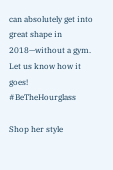can absolutely get into great shape in 2018—without a gym. Let us know how it goes! #BeTheHourglass

Shop her style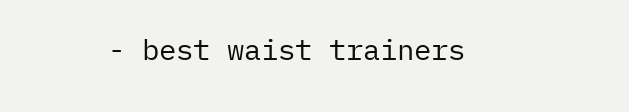- best waist trainers